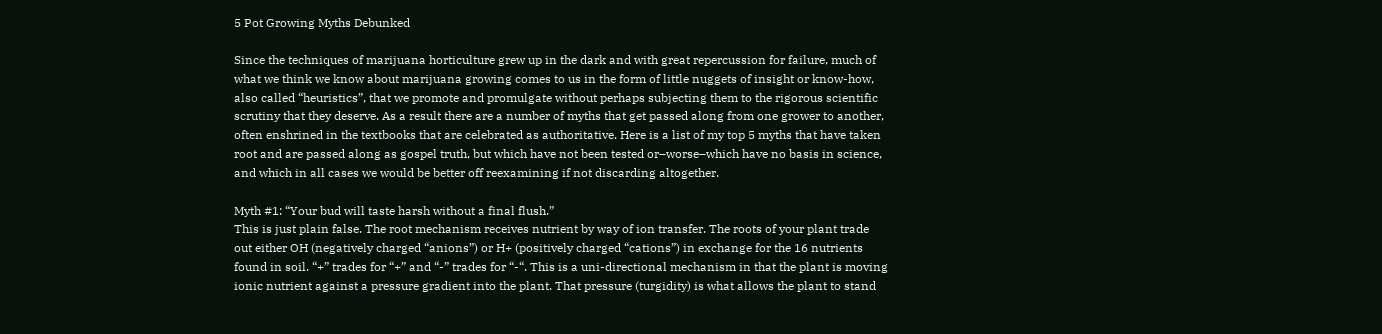5 Pot Growing Myths Debunked

Since the techniques of marijuana horticulture grew up in the dark and with great repercussion for failure, much of what we think we know about marijuana growing comes to us in the form of little nuggets of insight or know-how, also called “heuristics”, that we promote and promulgate without perhaps subjecting them to the rigorous scientific scrutiny that they deserve. As a result there are a number of myths that get passed along from one grower to another, often enshrined in the textbooks that are celebrated as authoritative. Here is a list of my top 5 myths that have taken root and are passed along as gospel truth, but which have not been tested or–worse–which have no basis in science, and which in all cases we would be better off reexamining if not discarding altogether.

Myth #1: “Your bud will taste harsh without a final flush.”
This is just plain false. The root mechanism receives nutrient by way of ion transfer. The roots of your plant trade out either OH (negatively charged “anions”) or H+ (positively charged “cations”) in exchange for the 16 nutrients found in soil. “+” trades for “+” and “-” trades for “-“. This is a uni-directional mechanism in that the plant is moving ionic nutrient against a pressure gradient into the plant. That pressure (turgidity) is what allows the plant to stand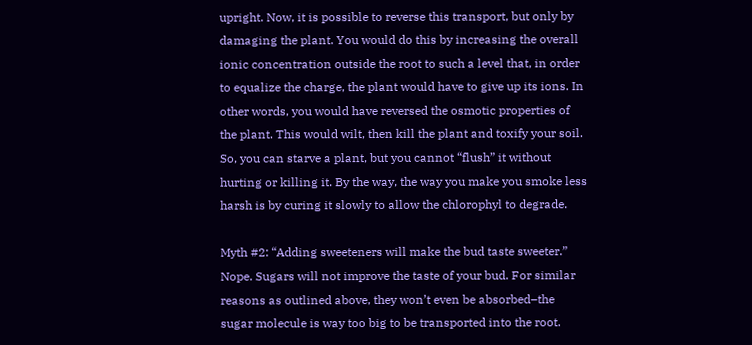upright. Now, it is possible to reverse this transport, but only by damaging the plant. You would do this by increasing the overall ionic concentration outside the root to such a level that, in order to equalize the charge, the plant would have to give up its ions. In other words, you would have reversed the osmotic properties of the plant. This would wilt, then kill the plant and toxify your soil. So, you can starve a plant, but you cannot “flush” it without hurting or killing it. By the way, the way you make you smoke less harsh is by curing it slowly to allow the chlorophyl to degrade.

Myth #2: “Adding sweeteners will make the bud taste sweeter.”
Nope. Sugars will not improve the taste of your bud. For similar reasons as outlined above, they won’t even be absorbed–the sugar molecule is way too big to be transported into the root.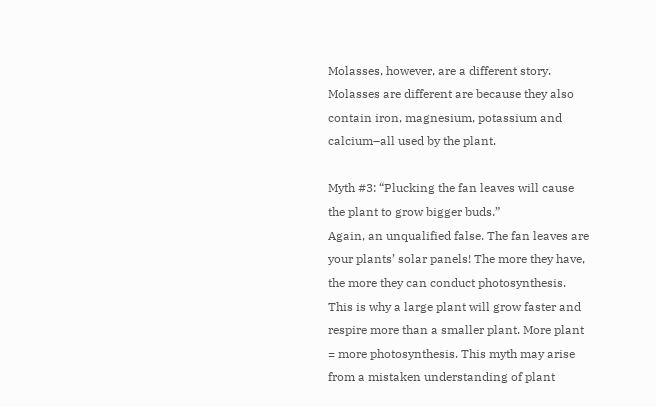Molasses, however, are a different story. Molasses are different are because they also contain iron, magnesium, potassium and calcium–all used by the plant.

Myth #3: “Plucking the fan leaves will cause the plant to grow bigger buds.”
Again, an unqualified false. The fan leaves are your plants’ solar panels! The more they have, the more they can conduct photosynthesis. This is why a large plant will grow faster and respire more than a smaller plant. More plant = more photosynthesis. This myth may arise from a mistaken understanding of plant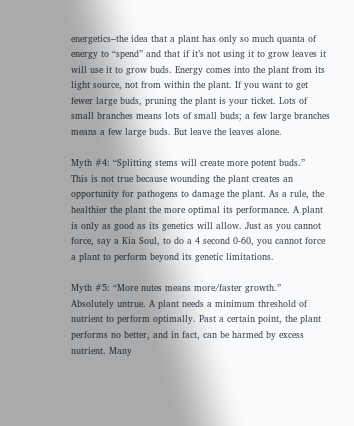energetics–the idea that a plant has only so much quanta of energy to “spend” and that if it’s not using it to grow leaves it will use it to grow buds. Energy comes into the plant from its light source, not from within the plant. If you want to get fewer large buds, pruning the plant is your ticket. Lots of small branches means lots of small buds; a few large branches means a few large buds. But leave the leaves alone.

Myth #4: “Splitting stems will create more potent buds.”
This is not true because wounding the plant creates an opportunity for pathogens to damage the plant. As a rule, the healthier the plant the more optimal its performance. A plant is only as good as its genetics will allow. Just as you cannot force, say a Kia Soul, to do a 4 second 0-60, you cannot force a plant to perform beyond its genetic limitations.

Myth #5: “More nutes means more/faster growth.”
Absolutely untrue. A plant needs a minimum threshold of nutrient to perform optimally. Past a certain point, the plant performs no better, and in fact, can be harmed by excess nutrient. Many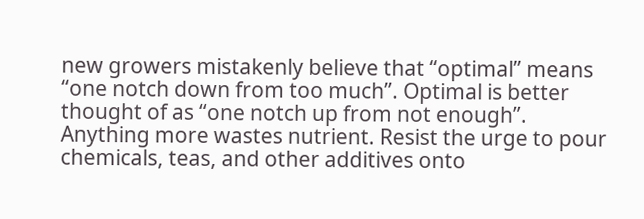new growers mistakenly believe that “optimal” means “one notch down from too much”. Optimal is better thought of as “one notch up from not enough”. Anything more wastes nutrient. Resist the urge to pour chemicals, teas, and other additives onto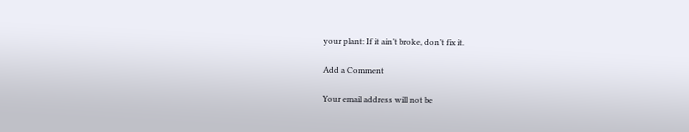your plant: If it ain’t broke, don’t fix it.

Add a Comment

Your email address will not be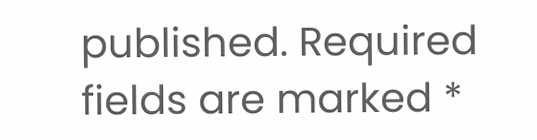published. Required fields are marked *